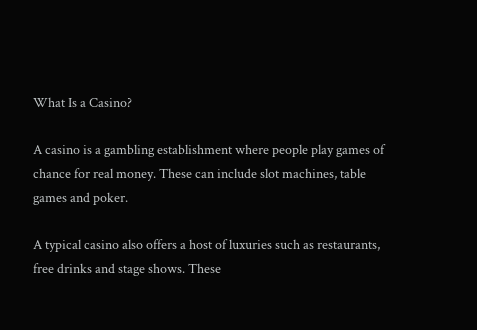What Is a Casino?

A casino is a gambling establishment where people play games of chance for real money. These can include slot machines, table games and poker.

A typical casino also offers a host of luxuries such as restaurants, free drinks and stage shows. These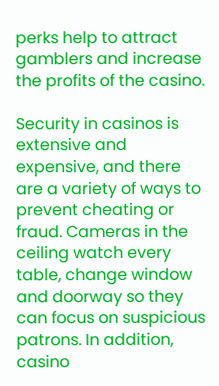perks help to attract gamblers and increase the profits of the casino.

Security in casinos is extensive and expensive, and there are a variety of ways to prevent cheating or fraud. Cameras in the ceiling watch every table, change window and doorway so they can focus on suspicious patrons. In addition, casino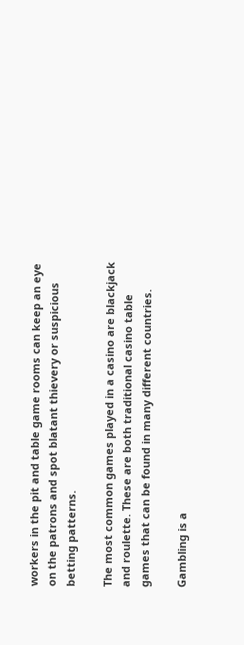workers in the pit and table game rooms can keep an eye on the patrons and spot blatant thievery or suspicious betting patterns.

The most common games played in a casino are blackjack and roulette. These are both traditional casino table games that can be found in many different countries.

Gambling is a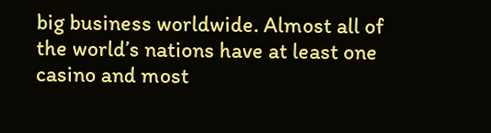big business worldwide. Almost all of the world’s nations have at least one casino and most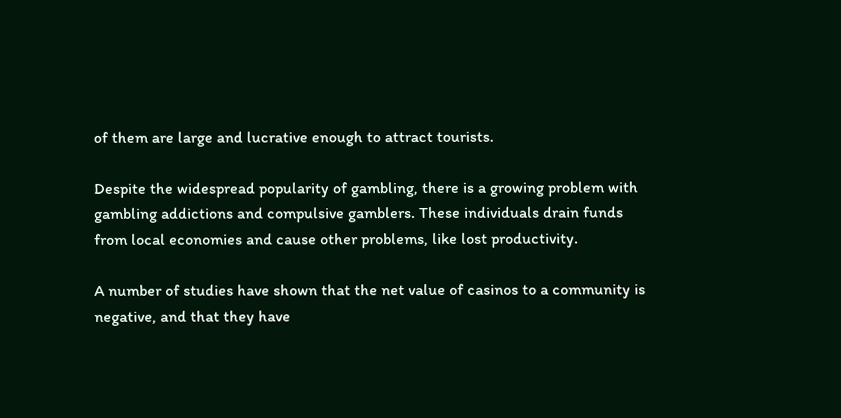of them are large and lucrative enough to attract tourists.

Despite the widespread popularity of gambling, there is a growing problem with gambling addictions and compulsive gamblers. These individuals drain funds from local economies and cause other problems, like lost productivity.

A number of studies have shown that the net value of casinos to a community is negative, and that they have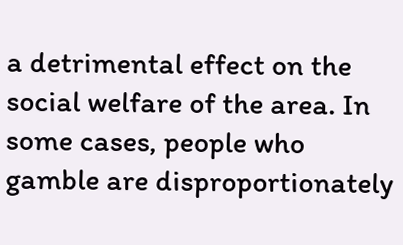a detrimental effect on the social welfare of the area. In some cases, people who gamble are disproportionately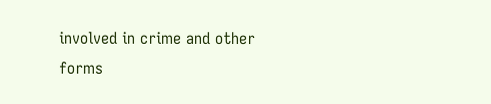involved in crime and other forms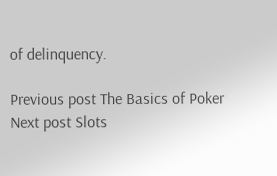of delinquency.

Previous post The Basics of Poker
Next post Slots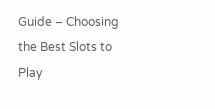Guide – Choosing the Best Slots to Play